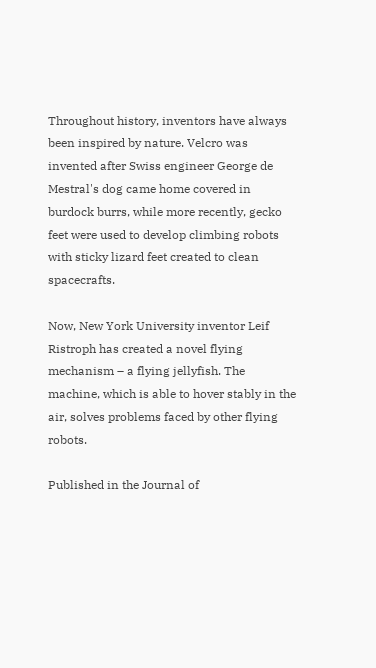Throughout history, inventors have always been inspired by nature. Velcro was invented after Swiss engineer George de Mestral's dog came home covered in burdock burrs, while more recently, gecko feet were used to develop climbing robots with sticky lizard feet created to clean spacecrafts.

Now, New York University inventor Leif Ristroph has created a novel flying mechanism – a flying jellyfish. The machine, which is able to hover stably in the air, solves problems faced by other flying robots.

Published in the Journal of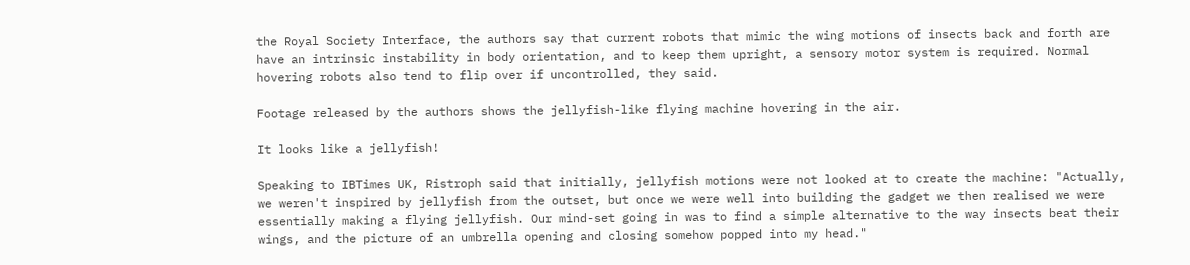the Royal Society Interface, the authors say that current robots that mimic the wing motions of insects back and forth are have an intrinsic instability in body orientation, and to keep them upright, a sensory motor system is required. Normal hovering robots also tend to flip over if uncontrolled, they said.

Footage released by the authors shows the jellyfish-like flying machine hovering in the air.

It looks like a jellyfish!

Speaking to IBTimes UK, Ristroph said that initially, jellyfish motions were not looked at to create the machine: "Actually, we weren't inspired by jellyfish from the outset, but once we were well into building the gadget we then realised we were essentially making a flying jellyfish. Our mind-set going in was to find a simple alternative to the way insects beat their wings, and the picture of an umbrella opening and closing somehow popped into my head."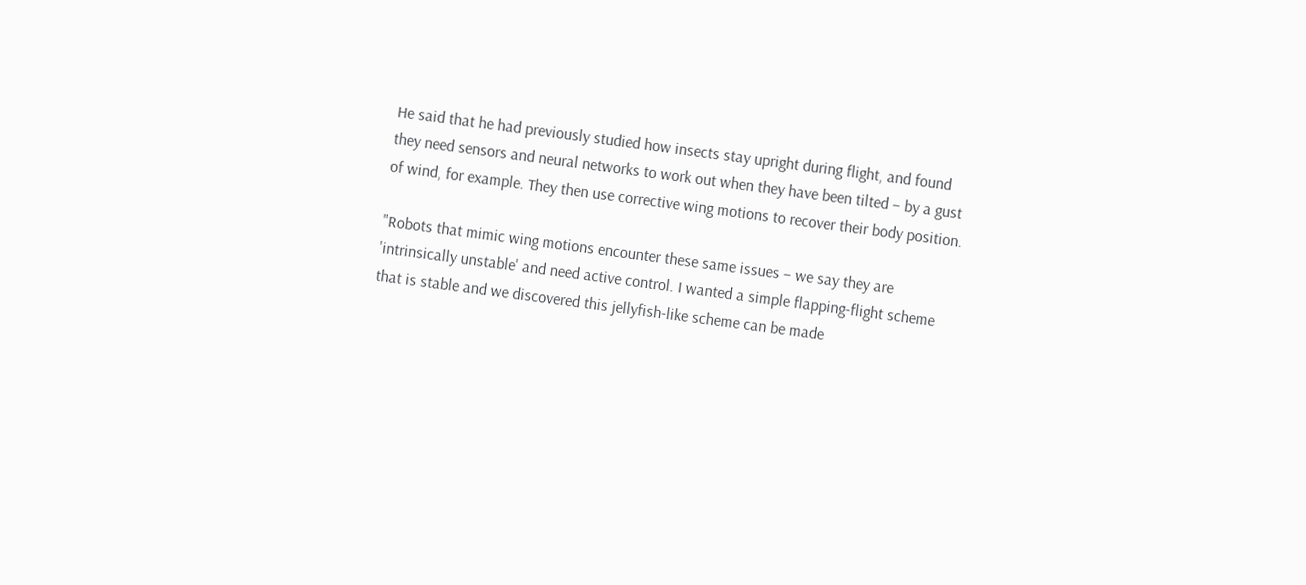He said that he had previously studied how insects stay upright during flight, and found they need sensors and neural networks to work out when they have been tilted – by a gust of wind, for example. They then use corrective wing motions to recover their body position.

"Robots that mimic wing motions encounter these same issues – we say they are 'intrinsically unstable' and need active control. I wanted a simple flapping-flight scheme that is stable and we discovered this jellyfish-like scheme can be made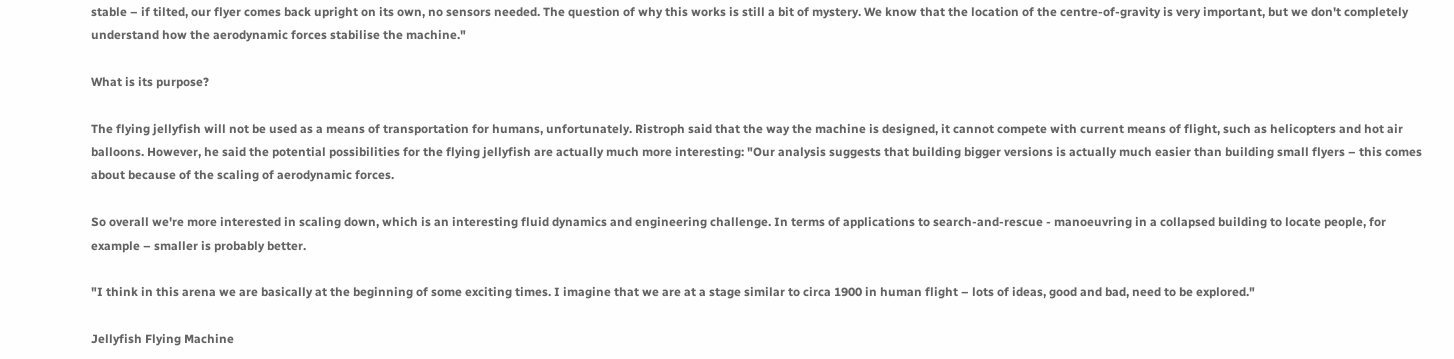stable – if tilted, our flyer comes back upright on its own, no sensors needed. The question of why this works is still a bit of mystery. We know that the location of the centre-of-gravity is very important, but we don't completely understand how the aerodynamic forces stabilise the machine."

What is its purpose?

The flying jellyfish will not be used as a means of transportation for humans, unfortunately. Ristroph said that the way the machine is designed, it cannot compete with current means of flight, such as helicopters and hot air balloons. However, he said the potential possibilities for the flying jellyfish are actually much more interesting: "Our analysis suggests that building bigger versions is actually much easier than building small flyers – this comes about because of the scaling of aerodynamic forces.

So overall we're more interested in scaling down, which is an interesting fluid dynamics and engineering challenge. In terms of applications to search-and-rescue - manoeuvring in a collapsed building to locate people, for example – smaller is probably better.

"I think in this arena we are basically at the beginning of some exciting times. I imagine that we are at a stage similar to circa 1900 in human flight – lots of ideas, good and bad, need to be explored."

Jellyfish Flying Machine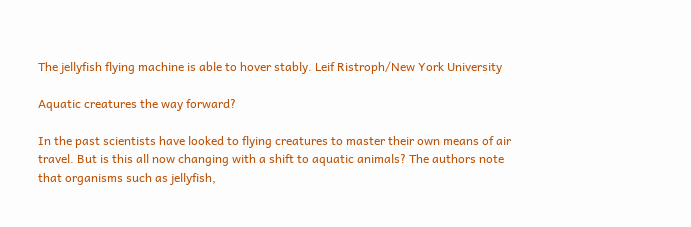The jellyfish flying machine is able to hover stably. Leif Ristroph/New York University

Aquatic creatures the way forward?

In the past scientists have looked to flying creatures to master their own means of air travel. But is this all now changing with a shift to aquatic animals? The authors note that organisms such as jellyfish,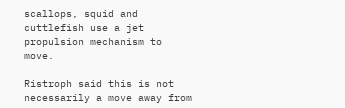scallops, squid and cuttlefish use a jet propulsion mechanism to move.

Ristroph said this is not necessarily a move away from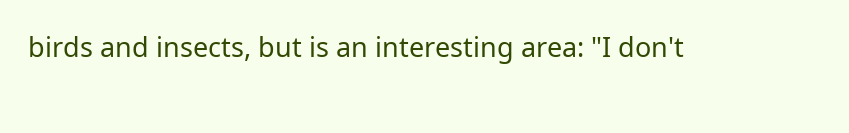birds and insects, but is an interesting area: "I don't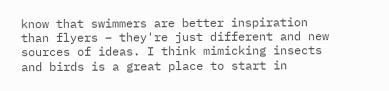know that swimmers are better inspiration than flyers – they're just different and new sources of ideas. I think mimicking insects and birds is a great place to start in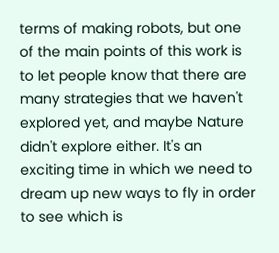terms of making robots, but one of the main points of this work is to let people know that there are many strategies that we haven't explored yet, and maybe Nature didn't explore either. It's an exciting time in which we need to dream up new ways to fly in order to see which is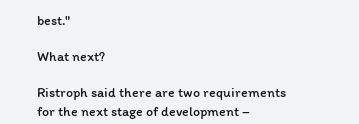best."

What next?

Ristroph said there are two requirements for the next stage of development –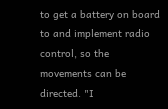to get a battery on board to and implement radio control, so the movements can be directed. "I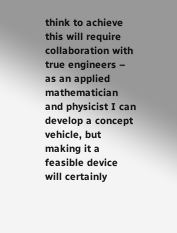think to achieve this will require collaboration with true engineers – as an applied mathematician and physicist I can develop a concept vehicle, but making it a feasible device will certainly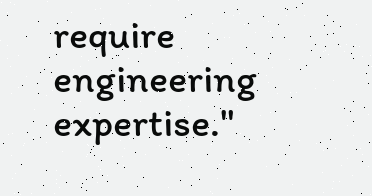require engineering expertise."